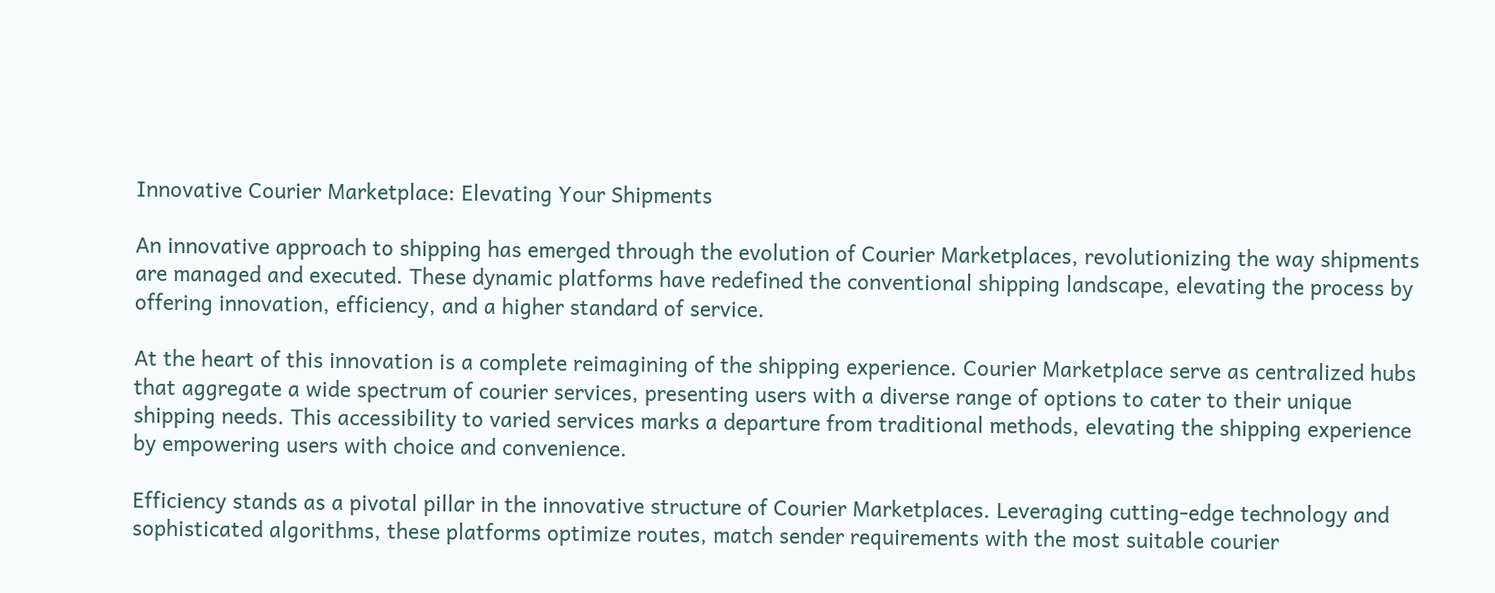Innovative Courier Marketplace: Elevating Your Shipments

An innovative approach to shipping has emerged through the evolution of Courier Marketplaces, revolutionizing the way shipments are managed and executed. These dynamic platforms have redefined the conventional shipping landscape, elevating the process by offering innovation, efficiency, and a higher standard of service.

At the heart of this innovation is a complete reimagining of the shipping experience. Courier Marketplace serve as centralized hubs that aggregate a wide spectrum of courier services, presenting users with a diverse range of options to cater to their unique shipping needs. This accessibility to varied services marks a departure from traditional methods, elevating the shipping experience by empowering users with choice and convenience.

Efficiency stands as a pivotal pillar in the innovative structure of Courier Marketplaces. Leveraging cutting-edge technology and sophisticated algorithms, these platforms optimize routes, match sender requirements with the most suitable courier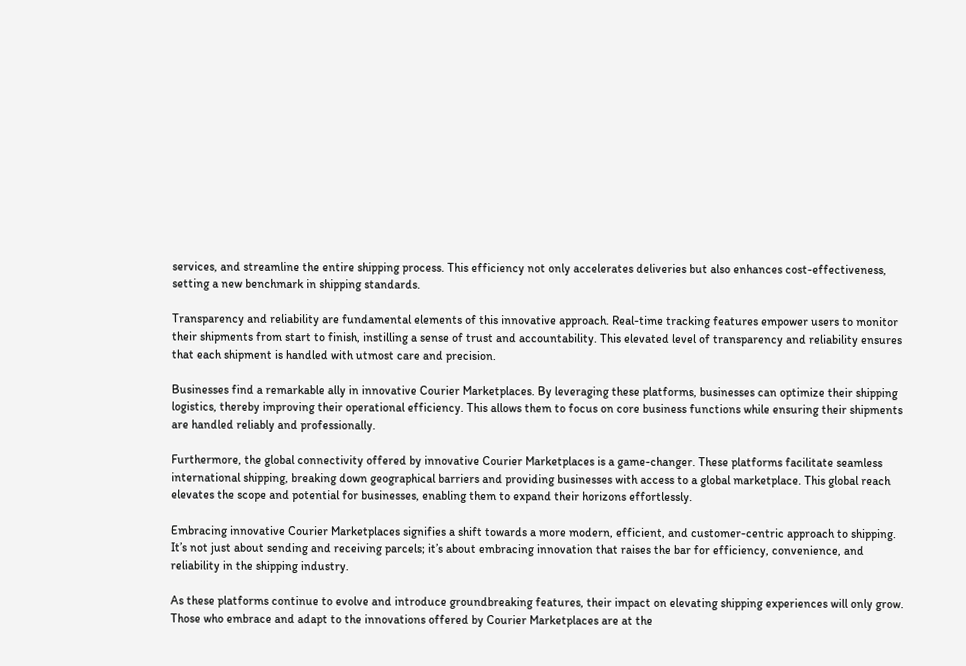services, and streamline the entire shipping process. This efficiency not only accelerates deliveries but also enhances cost-effectiveness, setting a new benchmark in shipping standards.

Transparency and reliability are fundamental elements of this innovative approach. Real-time tracking features empower users to monitor their shipments from start to finish, instilling a sense of trust and accountability. This elevated level of transparency and reliability ensures that each shipment is handled with utmost care and precision.

Businesses find a remarkable ally in innovative Courier Marketplaces. By leveraging these platforms, businesses can optimize their shipping logistics, thereby improving their operational efficiency. This allows them to focus on core business functions while ensuring their shipments are handled reliably and professionally.

Furthermore, the global connectivity offered by innovative Courier Marketplaces is a game-changer. These platforms facilitate seamless international shipping, breaking down geographical barriers and providing businesses with access to a global marketplace. This global reach elevates the scope and potential for businesses, enabling them to expand their horizons effortlessly.

Embracing innovative Courier Marketplaces signifies a shift towards a more modern, efficient, and customer-centric approach to shipping. It’s not just about sending and receiving parcels; it’s about embracing innovation that raises the bar for efficiency, convenience, and reliability in the shipping industry.

As these platforms continue to evolve and introduce groundbreaking features, their impact on elevating shipping experiences will only grow. Those who embrace and adapt to the innovations offered by Courier Marketplaces are at the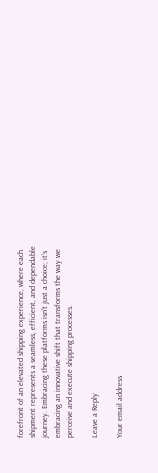forefront of an elevated shipping experience, where each shipment represents a seamless, efficient, and dependable journey. Embracing these platforms isn’t just a choice; it’s embracing an innovative shift that transforms the way we perceive and execute shipping processes.

Leave a Reply

Your email address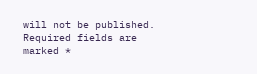will not be published. Required fields are marked *